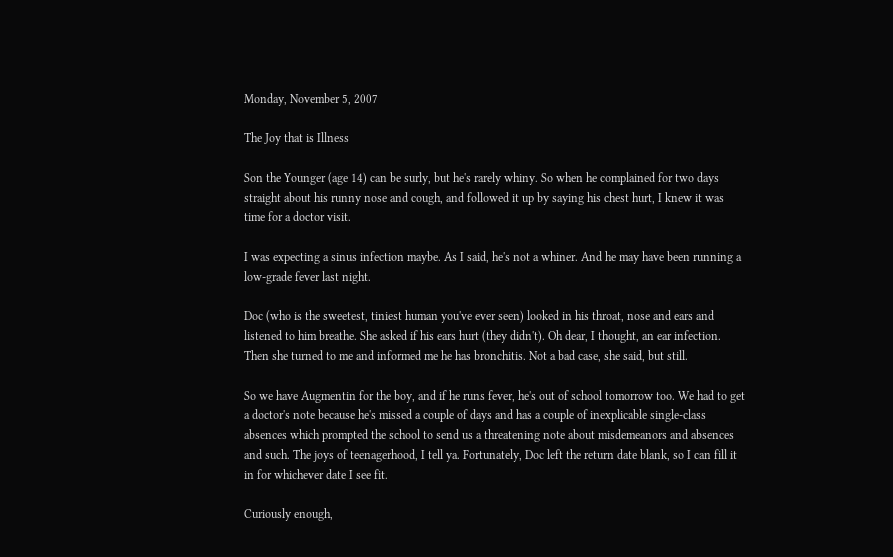Monday, November 5, 2007

The Joy that is Illness

Son the Younger (age 14) can be surly, but he's rarely whiny. So when he complained for two days straight about his runny nose and cough, and followed it up by saying his chest hurt, I knew it was time for a doctor visit.

I was expecting a sinus infection maybe. As I said, he's not a whiner. And he may have been running a low-grade fever last night.

Doc (who is the sweetest, tiniest human you've ever seen) looked in his throat, nose and ears and listened to him breathe. She asked if his ears hurt (they didn't). Oh dear, I thought, an ear infection. Then she turned to me and informed me he has bronchitis. Not a bad case, she said, but still.

So we have Augmentin for the boy, and if he runs fever, he's out of school tomorrow too. We had to get a doctor's note because he's missed a couple of days and has a couple of inexplicable single-class absences which prompted the school to send us a threatening note about misdemeanors and absences and such. The joys of teenagerhood, I tell ya. Fortunately, Doc left the return date blank, so I can fill it in for whichever date I see fit.

Curiously enough,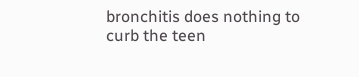bronchitis does nothing to curb the teen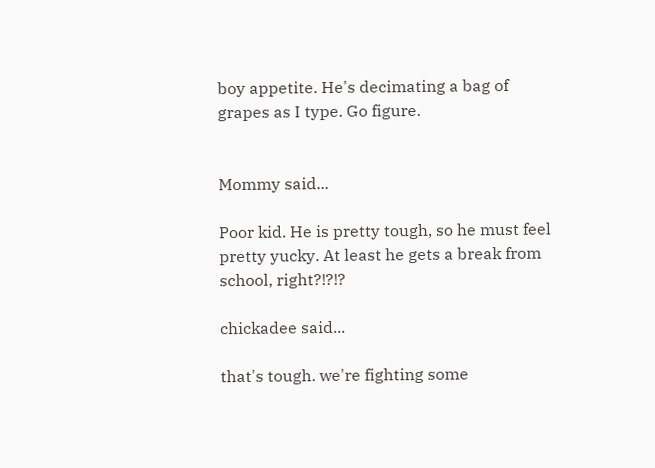boy appetite. He's decimating a bag of grapes as I type. Go figure.


Mommy said...

Poor kid. He is pretty tough, so he must feel pretty yucky. At least he gets a break from school, right?!?!?

chickadee said...

that's tough. we're fighting some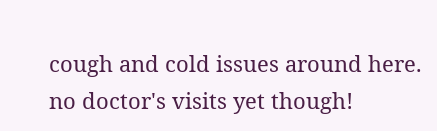cough and cold issues around here. no doctor's visits yet though!